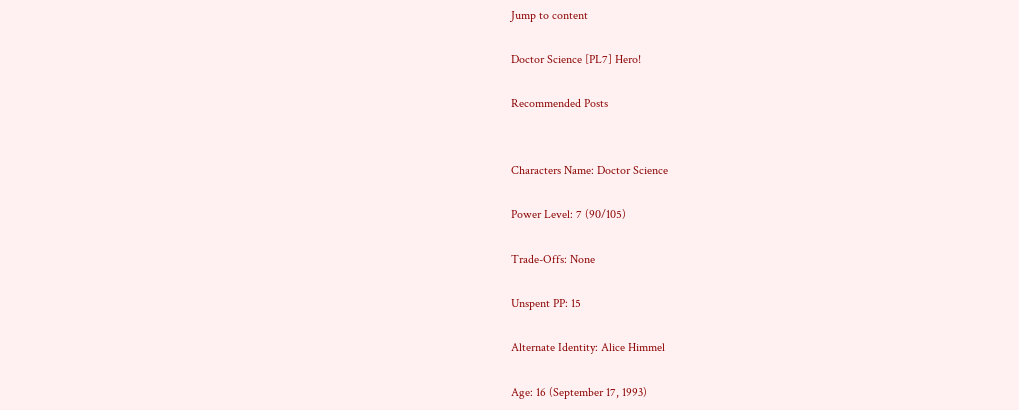Jump to content

Doctor Science [PL7] Hero!

Recommended Posts


Characters Name: Doctor Science

Power Level: 7 (90/105)

Trade-Offs: None

Unspent PP: 15

Alternate Identity: Alice Himmel

Age: 16 (September 17, 1993)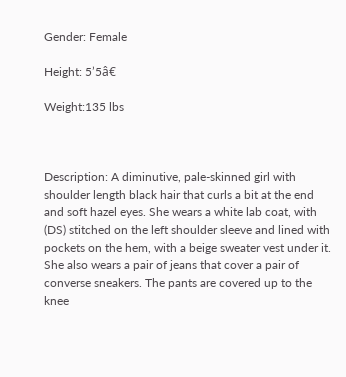Gender: Female

Height: 5’5â€

Weight:135 lbs



Description: A diminutive, pale-skinned girl with shoulder length black hair that curls a bit at the end and soft hazel eyes. She wears a white lab coat, with (DS) stitched on the left shoulder sleeve and lined with pockets on the hem, with a beige sweater vest under it. She also wears a pair of jeans that cover a pair of converse sneakers. The pants are covered up to the knee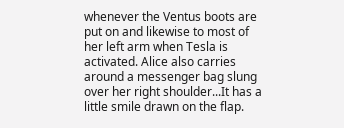whenever the Ventus boots are put on and likewise to most of her left arm when Tesla is activated. Alice also carries around a messenger bag slung over her right shoulder...It has a little smile drawn on the flap.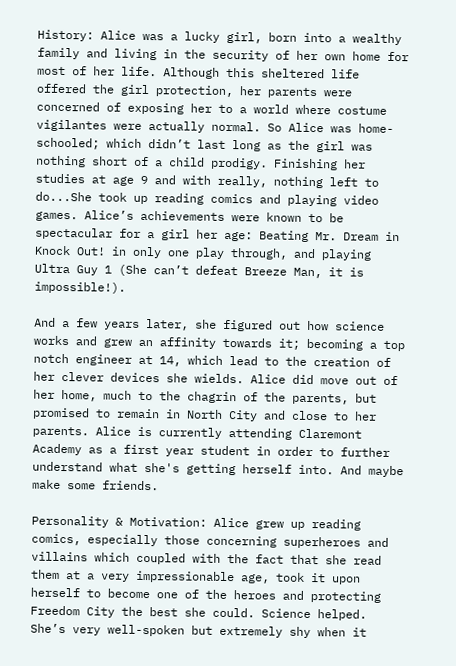History: Alice was a lucky girl, born into a wealthy family and living in the security of her own home for most of her life. Although this sheltered life offered the girl protection, her parents were concerned of exposing her to a world where costume vigilantes were actually normal. So Alice was home-schooled; which didn’t last long as the girl was nothing short of a child prodigy. Finishing her studies at age 9 and with really, nothing left to do...She took up reading comics and playing video games. Alice’s achievements were known to be spectacular for a girl her age: Beating Mr. Dream in Knock Out! in only one play through, and playing Ultra Guy 1 (She can’t defeat Breeze Man, it is impossible!).

And a few years later, she figured out how science works and grew an affinity towards it; becoming a top notch engineer at 14, which lead to the creation of her clever devices she wields. Alice did move out of her home, much to the chagrin of the parents, but promised to remain in North City and close to her parents. Alice is currently attending Claremont Academy as a first year student in order to further understand what she's getting herself into. And maybe make some friends.

Personality & Motivation: Alice grew up reading comics, especially those concerning superheroes and villains which coupled with the fact that she read them at a very impressionable age, took it upon herself to become one of the heroes and protecting Freedom City the best she could. Science helped. She’s very well-spoken but extremely shy when it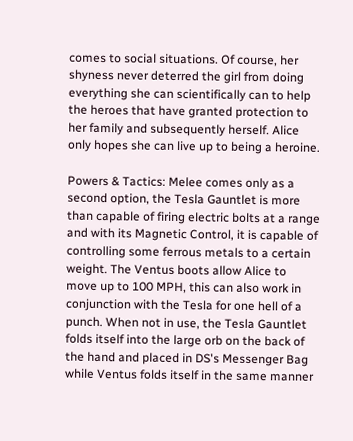comes to social situations. Of course, her shyness never deterred the girl from doing everything she can scientifically can to help the heroes that have granted protection to her family and subsequently herself. Alice only hopes she can live up to being a heroine.

Powers & Tactics: Melee comes only as a second option, the Tesla Gauntlet is more than capable of firing electric bolts at a range and with its Magnetic Control, it is capable of controlling some ferrous metals to a certain weight. The Ventus boots allow Alice to move up to 100 MPH, this can also work in conjunction with the Tesla for one hell of a punch. When not in use, the Tesla Gauntlet folds itself into the large orb on the back of the hand and placed in DS's Messenger Bag while Ventus folds itself in the same manner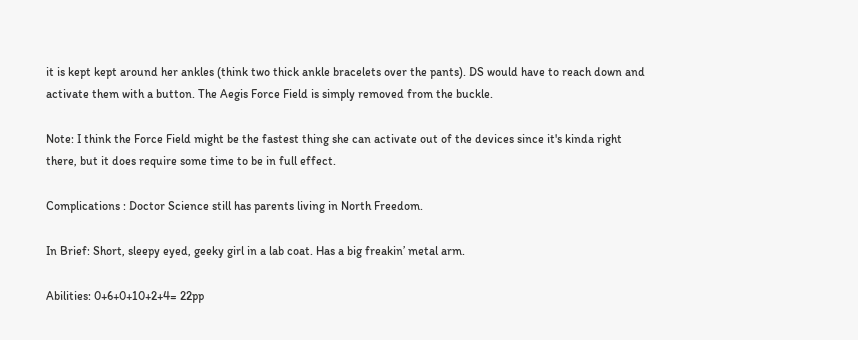it is kept kept around her ankles (think two thick ankle bracelets over the pants). DS would have to reach down and activate them with a button. The Aegis Force Field is simply removed from the buckle.

Note: I think the Force Field might be the fastest thing she can activate out of the devices since it's kinda right there, but it does require some time to be in full effect.

Complications : Doctor Science still has parents living in North Freedom.

In Brief: Short, sleepy eyed, geeky girl in a lab coat. Has a big freakin’ metal arm.

Abilities: 0+6+0+10+2+4= 22pp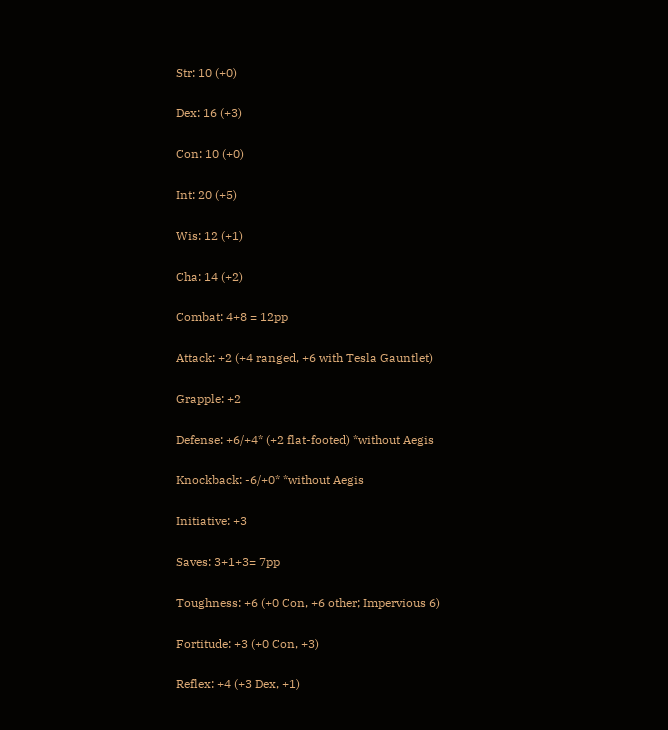Str: 10 (+0)

Dex: 16 (+3)

Con: 10 (+0)

Int: 20 (+5)

Wis: 12 (+1)

Cha: 14 (+2)

Combat: 4+8 = 12pp

Attack: +2 (+4 ranged, +6 with Tesla Gauntlet)

Grapple: +2

Defense: +6/+4* (+2 flat-footed) *without Aegis

Knockback: -6/+0* *without Aegis

Initiative: +3

Saves: 3+1+3= 7pp

Toughness: +6 (+0 Con, +6 other; Impervious 6)

Fortitude: +3 (+0 Con, +3)

Reflex: +4 (+3 Dex, +1)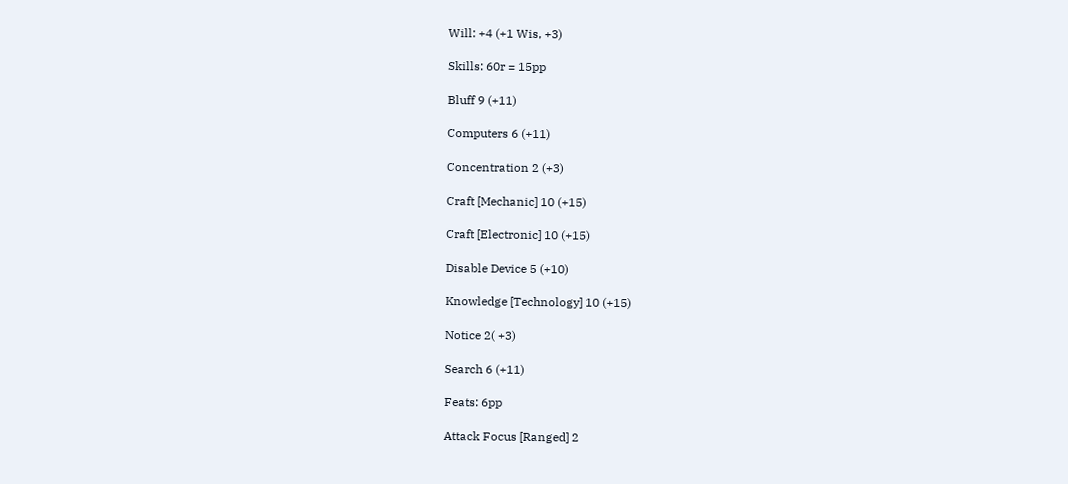Will: +4 (+1 Wis, +3)

Skills: 60r = 15pp

Bluff 9 (+11)

Computers 6 (+11)

Concentration 2 (+3)

Craft [Mechanic] 10 (+15)

Craft [Electronic] 10 (+15)

Disable Device 5 (+10)

Knowledge [Technology] 10 (+15)

Notice 2( +3)

Search 6 (+11)

Feats: 6pp

Attack Focus [Ranged] 2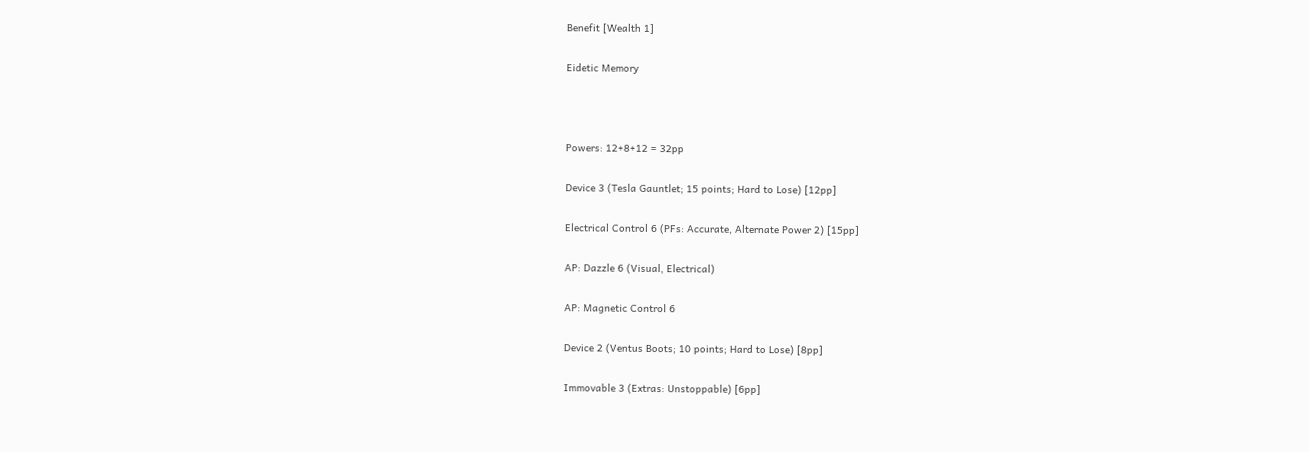Benefit [Wealth 1]

Eidetic Memory



Powers: 12+8+12 = 32pp

Device 3 (Tesla Gauntlet; 15 points; Hard to Lose) [12pp]

Electrical Control 6 (PFs: Accurate, Alternate Power 2) [15pp]

AP: Dazzle 6 (Visual, Electrical)

AP: Magnetic Control 6

Device 2 (Ventus Boots; 10 points; Hard to Lose) [8pp]

Immovable 3 (Extras: Unstoppable) [6pp]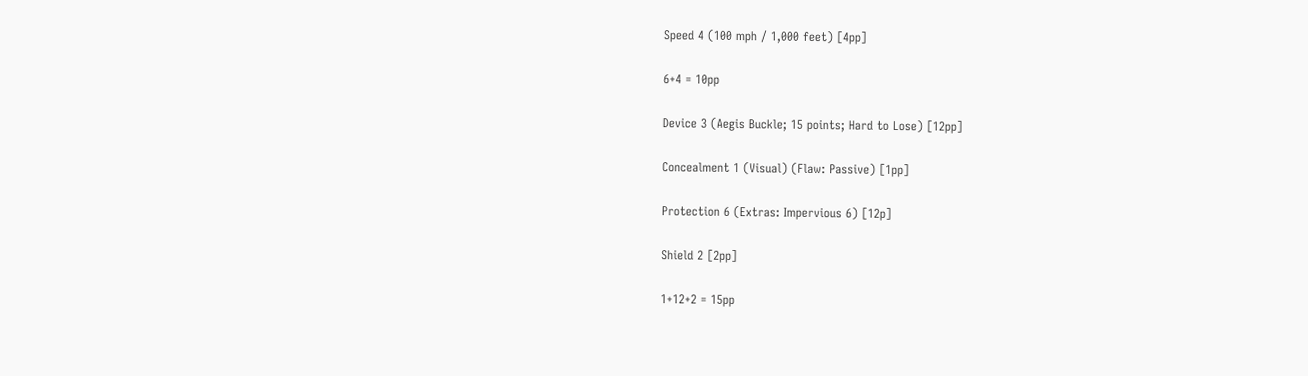Speed 4 (100 mph / 1,000 feet) [4pp]

6+4 = 10pp

Device 3 (Aegis Buckle; 15 points; Hard to Lose) [12pp]

Concealment 1 (Visual) (Flaw: Passive) [1pp]

Protection 6 (Extras: Impervious 6) [12p]

Shield 2 [2pp]

1+12+2 = 15pp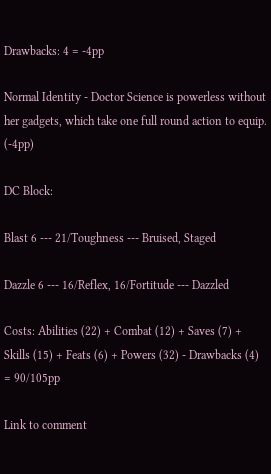Drawbacks: 4 = -4pp

Normal Identity - Doctor Science is powerless without her gadgets, which take one full round action to equip. (-4pp)

DC Block:

Blast 6 --- 21/Toughness --- Bruised, Staged

Dazzle 6 --- 16/Reflex, 16/Fortitude --- Dazzled

Costs: Abilities (22) + Combat (12) + Saves (7) + Skills (15) + Feats (6) + Powers (32) - Drawbacks (4) = 90/105pp

Link to comment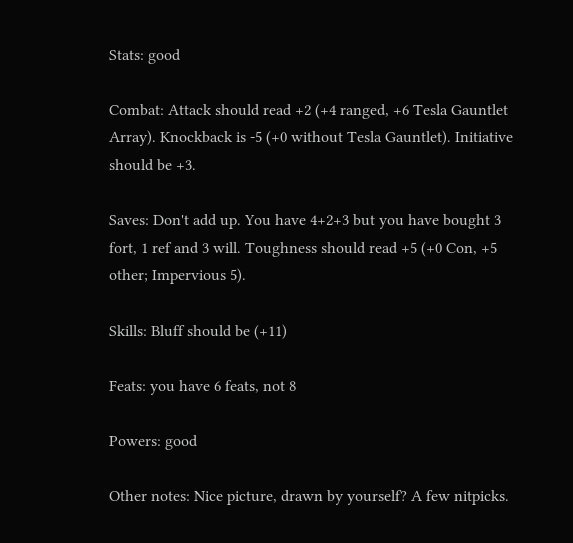Stats: good

Combat: Attack should read +2 (+4 ranged, +6 Tesla Gauntlet Array). Knockback is -5 (+0 without Tesla Gauntlet). Initiative should be +3.

Saves: Don't add up. You have 4+2+3 but you have bought 3 fort, 1 ref and 3 will. Toughness should read +5 (+0 Con, +5 other; Impervious 5).

Skills: Bluff should be (+11)

Feats: you have 6 feats, not 8

Powers: good

Other notes: Nice picture, drawn by yourself? A few nitpicks.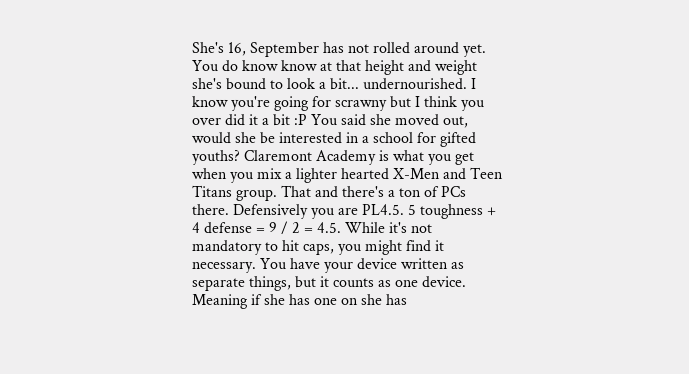She's 16, September has not rolled around yet. You do know know at that height and weight she's bound to look a bit... undernourished. I know you're going for scrawny but I think you over did it a bit :P You said she moved out, would she be interested in a school for gifted youths? Claremont Academy is what you get when you mix a lighter hearted X-Men and Teen Titans group. That and there's a ton of PCs there. Defensively you are PL4.5. 5 toughness + 4 defense = 9 / 2 = 4.5. While it's not mandatory to hit caps, you might find it necessary. You have your device written as separate things, but it counts as one device. Meaning if she has one on she has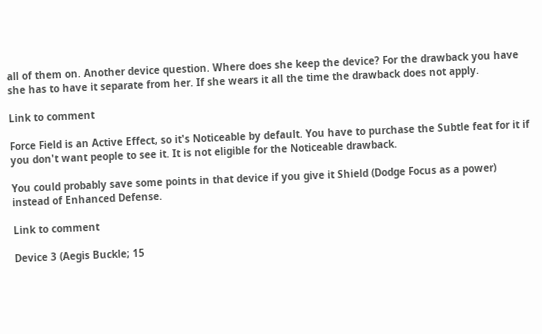all of them on. Another device question. Where does she keep the device? For the drawback you have she has to have it separate from her. If she wears it all the time the drawback does not apply.

Link to comment

Force Field is an Active Effect, so it's Noticeable by default. You have to purchase the Subtle feat for it if you don't want people to see it. It is not eligible for the Noticeable drawback.

You could probably save some points in that device if you give it Shield (Dodge Focus as a power) instead of Enhanced Defense.

Link to comment

Device 3 (Aegis Buckle; 15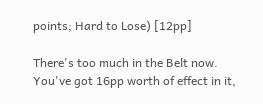points; Hard to Lose) [12pp]

There's too much in the Belt now. You've got 16pp worth of effect in it,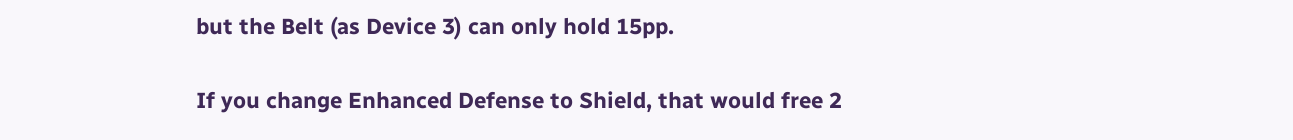but the Belt (as Device 3) can only hold 15pp.

If you change Enhanced Defense to Shield, that would free 2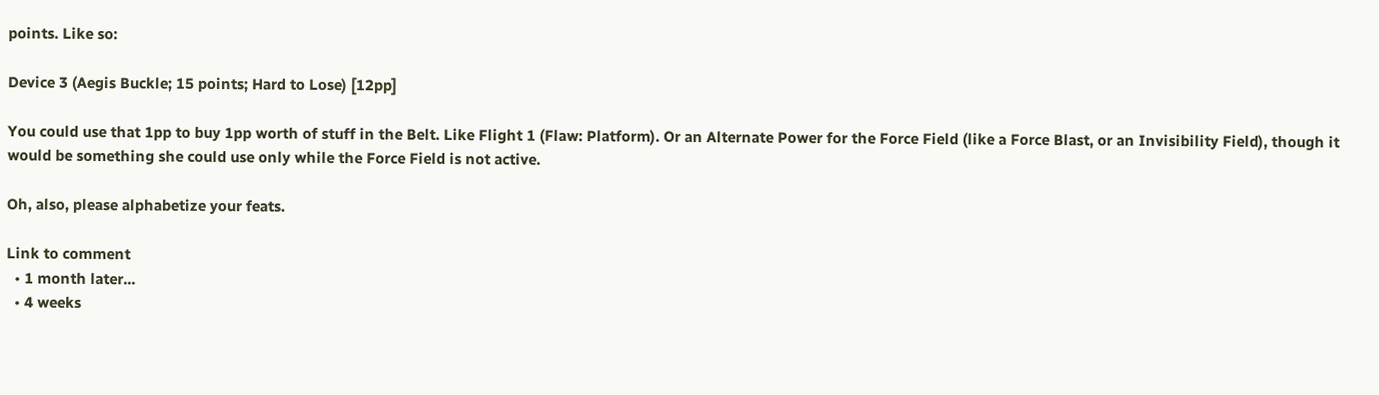points. Like so:

Device 3 (Aegis Buckle; 15 points; Hard to Lose) [12pp]

You could use that 1pp to buy 1pp worth of stuff in the Belt. Like Flight 1 (Flaw: Platform). Or an Alternate Power for the Force Field (like a Force Blast, or an Invisibility Field), though it would be something she could use only while the Force Field is not active.

Oh, also, please alphabetize your feats.

Link to comment
  • 1 month later...
  • 4 weeks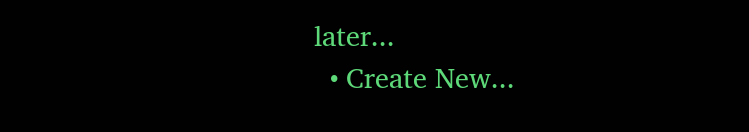later...
  • Create New...